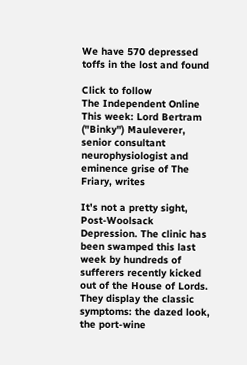We have 570 depressed toffs in the lost and found

Click to follow
The Independent Online
This week: Lord Bertram ("Binky") Mauleverer, senior consultant neurophysiologist and eminence grise of The Friary, writes

It's not a pretty sight, Post-Woolsack Depression. The clinic has been swamped this last week by hundreds of sufferers recently kicked out of the House of Lords. They display the classic symptoms: the dazed look, the port-wine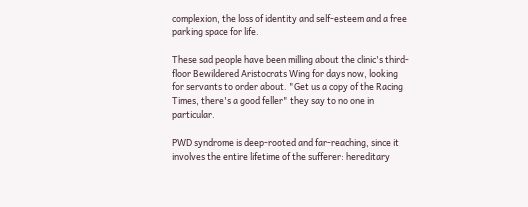complexion, the loss of identity and self-esteem and a free parking space for life.

These sad people have been milling about the clinic's third-floor Bewildered Aristocrats Wing for days now, looking for servants to order about. "Get us a copy of the Racing Times, there's a good feller" they say to no one in particular.

PWD syndrome is deep-rooted and far-reaching, since it involves the entire lifetime of the sufferer: hereditary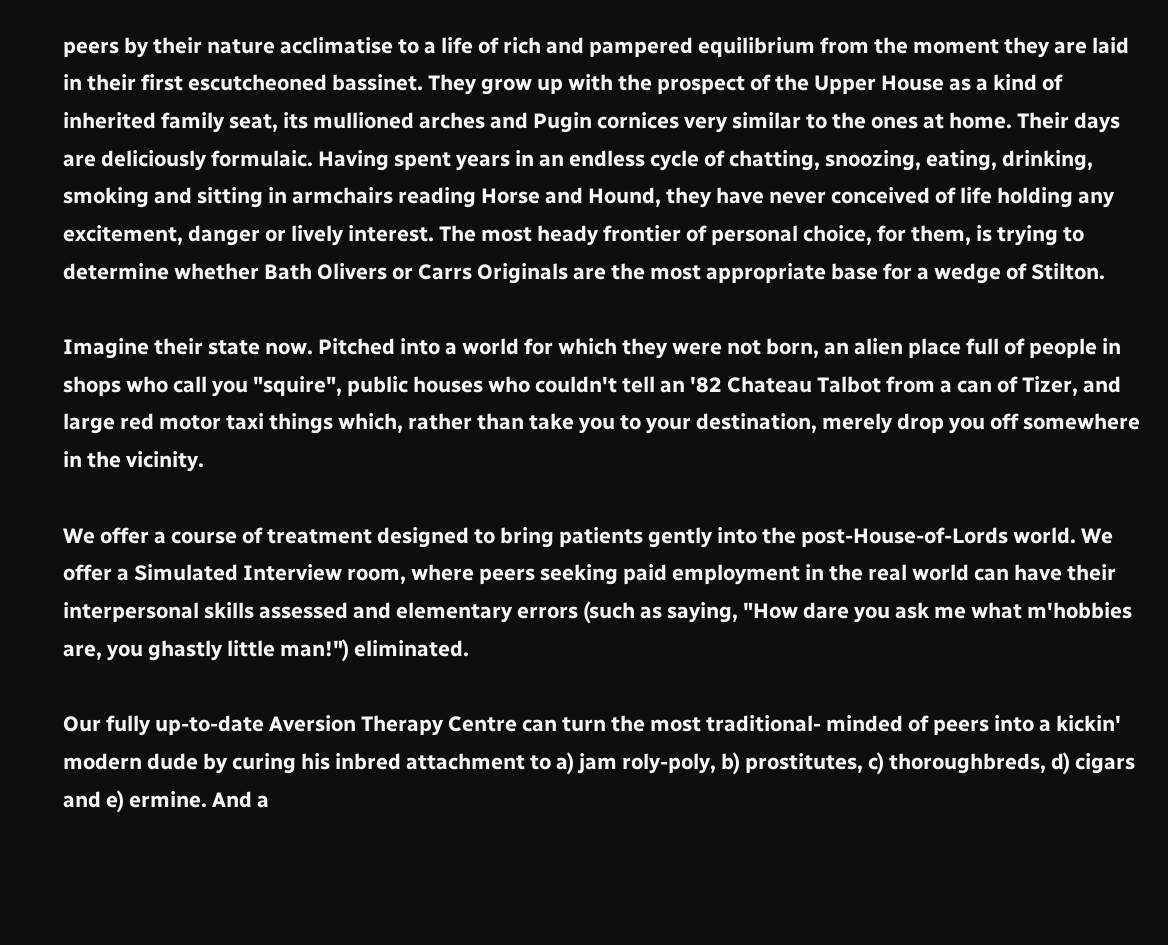peers by their nature acclimatise to a life of rich and pampered equilibrium from the moment they are laid in their first escutcheoned bassinet. They grow up with the prospect of the Upper House as a kind of inherited family seat, its mullioned arches and Pugin cornices very similar to the ones at home. Their days are deliciously formulaic. Having spent years in an endless cycle of chatting, snoozing, eating, drinking, smoking and sitting in armchairs reading Horse and Hound, they have never conceived of life holding any excitement, danger or lively interest. The most heady frontier of personal choice, for them, is trying to determine whether Bath Olivers or Carrs Originals are the most appropriate base for a wedge of Stilton.

Imagine their state now. Pitched into a world for which they were not born, an alien place full of people in shops who call you "squire", public houses who couldn't tell an '82 Chateau Talbot from a can of Tizer, and large red motor taxi things which, rather than take you to your destination, merely drop you off somewhere in the vicinity.

We offer a course of treatment designed to bring patients gently into the post-House-of-Lords world. We offer a Simulated Interview room, where peers seeking paid employment in the real world can have their interpersonal skills assessed and elementary errors (such as saying, "How dare you ask me what m'hobbies are, you ghastly little man!") eliminated.

Our fully up-to-date Aversion Therapy Centre can turn the most traditional- minded of peers into a kickin' modern dude by curing his inbred attachment to a) jam roly-poly, b) prostitutes, c) thoroughbreds, d) cigars and e) ermine. And a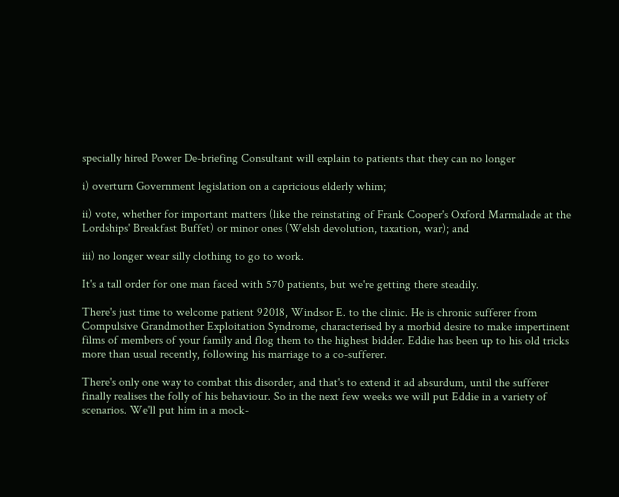specially hired Power De-briefing Consultant will explain to patients that they can no longer

i) overturn Government legislation on a capricious elderly whim;

ii) vote, whether for important matters (like the reinstating of Frank Cooper's Oxford Marmalade at the Lordships' Breakfast Buffet) or minor ones (Welsh devolution, taxation, war); and

iii) no longer wear silly clothing to go to work.

It's a tall order for one man faced with 570 patients, but we're getting there steadily.

There's just time to welcome patient 92018, Windsor E. to the clinic. He is chronic sufferer from Compulsive Grandmother Exploitation Syndrome, characterised by a morbid desire to make impertinent films of members of your family and flog them to the highest bidder. Eddie has been up to his old tricks more than usual recently, following his marriage to a co-sufferer.

There's only one way to combat this disorder, and that's to extend it ad absurdum, until the sufferer finally realises the folly of his behaviour. So in the next few weeks we will put Eddie in a variety of scenarios. We'll put him in a mock-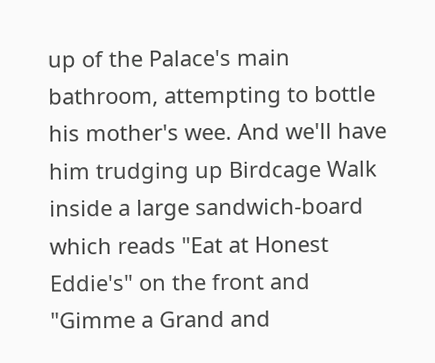up of the Palace's main bathroom, attempting to bottle his mother's wee. And we'll have him trudging up Birdcage Walk inside a large sandwich-board which reads "Eat at Honest Eddie's" on the front and "Gimme a Grand and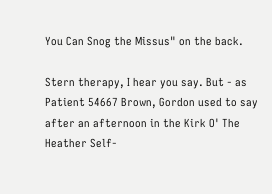You Can Snog the Missus" on the back.

Stern therapy, I hear you say. But - as Patient 54667 Brown, Gordon used to say after an afternoon in the Kirk O' The Heather Self-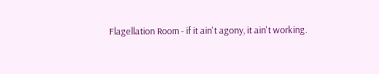Flagellation Room - if it ain't agony, it ain't working.